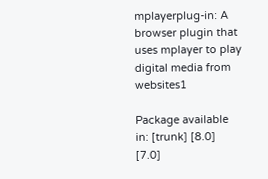mplayerplug-in: A browser plugin that uses mplayer to play digital media from websites1

Package available in: [trunk] [8.0] [7.0]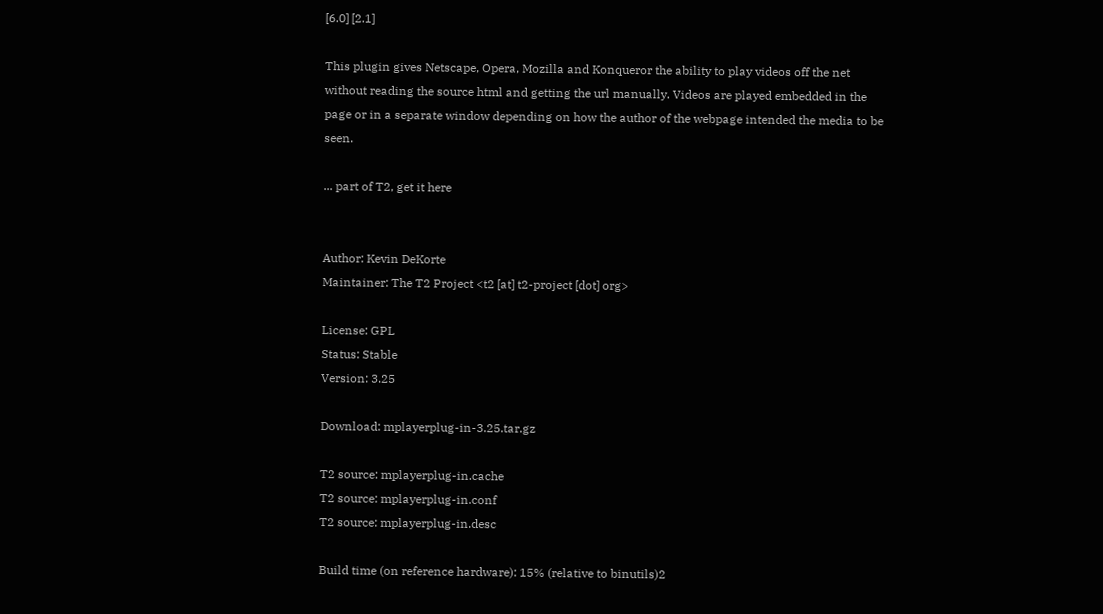[6.0] [2.1]

This plugin gives Netscape, Opera, Mozilla and Konqueror the ability to play videos off the net without reading the source html and getting the url manually. Videos are played embedded in the page or in a separate window depending on how the author of the webpage intended the media to be seen.

... part of T2, get it here


Author: Kevin DeKorte
Maintainer: The T2 Project <t2 [at] t2-project [dot] org>

License: GPL
Status: Stable
Version: 3.25

Download: mplayerplug-in-3.25.tar.gz

T2 source: mplayerplug-in.cache
T2 source: mplayerplug-in.conf
T2 source: mplayerplug-in.desc

Build time (on reference hardware): 15% (relative to binutils)2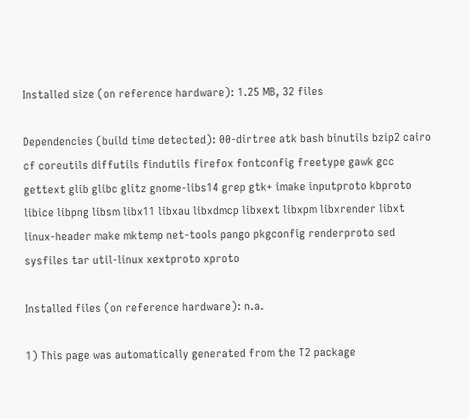Installed size (on reference hardware): 1.25 MB, 32 files

Dependencies (build time detected): 00-dirtree atk bash binutils bzip2 cairo cf coreutils diffutils findutils firefox fontconfig freetype gawk gcc gettext glib glibc glitz gnome-libs14 grep gtk+ imake inputproto kbproto libice libpng libsm libx11 libxau libxdmcp libxext libxpm libxrender libxt linux-header make mktemp net-tools pango pkgconfig renderproto sed sysfiles tar util-linux xextproto xproto

Installed files (on reference hardware): n.a.

1) This page was automatically generated from the T2 package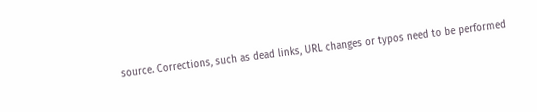source. Corrections, such as dead links, URL changes or typos need to be performed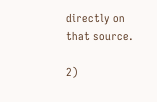directly on that source.

2)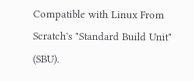Compatible with Linux From Scratch's "Standard Build Unit" (SBU).